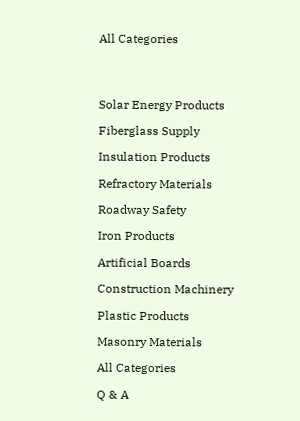All Categories




Solar Energy Products

Fiberglass Supply

Insulation Products

Refractory Materials

Roadway Safety

Iron Products

Artificial Boards

Construction Machinery

Plastic Products

Masonry Materials

All Categories

Q & A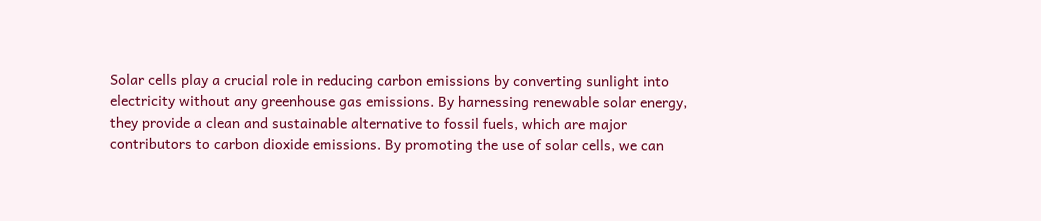Solar cells play a crucial role in reducing carbon emissions by converting sunlight into electricity without any greenhouse gas emissions. By harnessing renewable solar energy, they provide a clean and sustainable alternative to fossil fuels, which are major contributors to carbon dioxide emissions. By promoting the use of solar cells, we can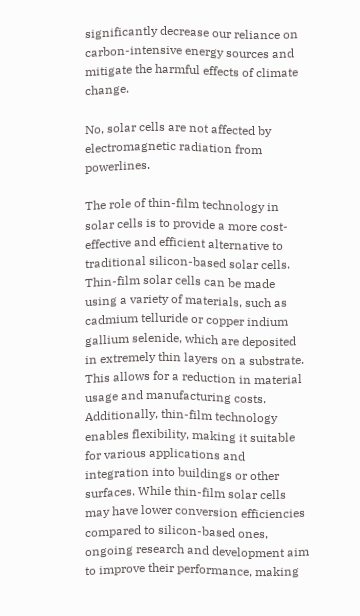significantly decrease our reliance on carbon-intensive energy sources and mitigate the harmful effects of climate change.

No, solar cells are not affected by electromagnetic radiation from powerlines.

The role of thin-film technology in solar cells is to provide a more cost-effective and efficient alternative to traditional silicon-based solar cells. Thin-film solar cells can be made using a variety of materials, such as cadmium telluride or copper indium gallium selenide, which are deposited in extremely thin layers on a substrate. This allows for a reduction in material usage and manufacturing costs. Additionally, thin-film technology enables flexibility, making it suitable for various applications and integration into buildings or other surfaces. While thin-film solar cells may have lower conversion efficiencies compared to silicon-based ones, ongoing research and development aim to improve their performance, making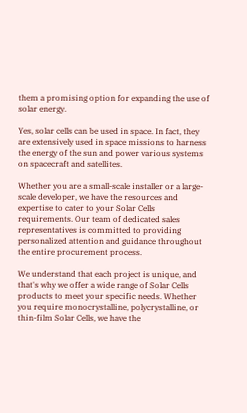them a promising option for expanding the use of solar energy.

Yes, solar cells can be used in space. In fact, they are extensively used in space missions to harness the energy of the sun and power various systems on spacecraft and satellites.

Whether you are a small-scale installer or a large-scale developer, we have the resources and expertise to cater to your Solar Cells requirements. Our team of dedicated sales representatives is committed to providing personalized attention and guidance throughout the entire procurement process.

We understand that each project is unique, and that's why we offer a wide range of Solar Cells products to meet your specific needs. Whether you require monocrystalline, polycrystalline, or thin-film Solar Cells, we have the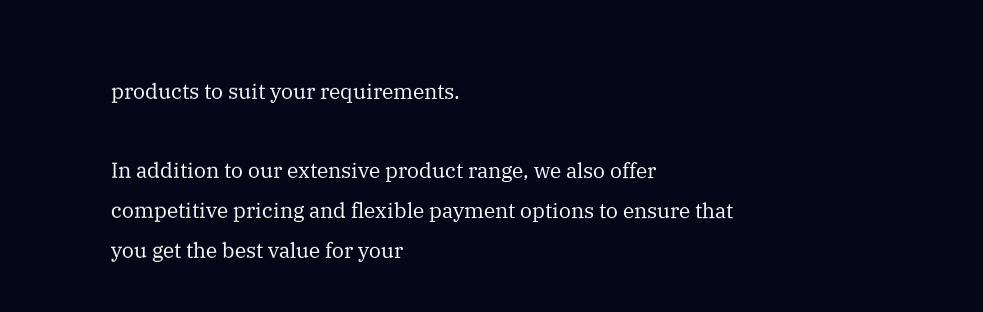products to suit your requirements.

In addition to our extensive product range, we also offer competitive pricing and flexible payment options to ensure that you get the best value for your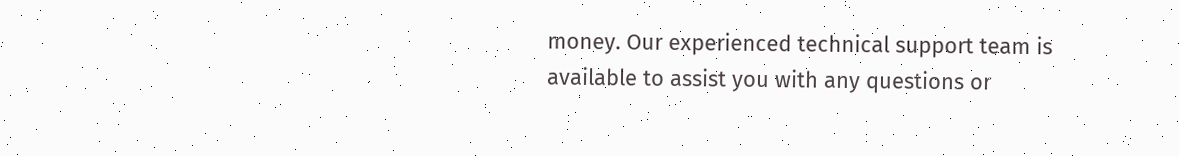money. Our experienced technical support team is available to assist you with any questions or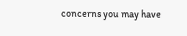concerns you may have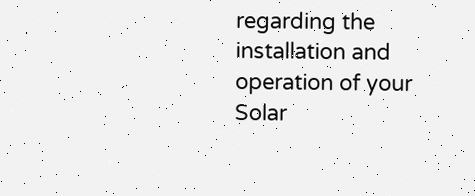regarding the installation and operation of your Solar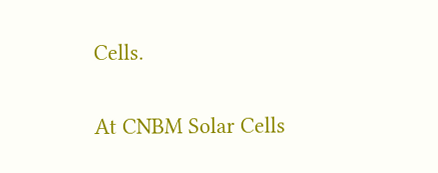Cells.

At CNBM Solar Cells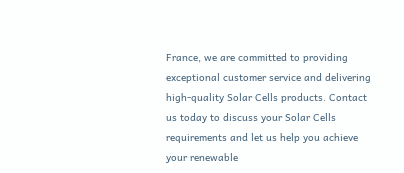France, we are committed to providing exceptional customer service and delivering high-quality Solar Cells products. Contact us today to discuss your Solar Cells requirements and let us help you achieve your renewable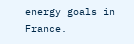energy goals in France.